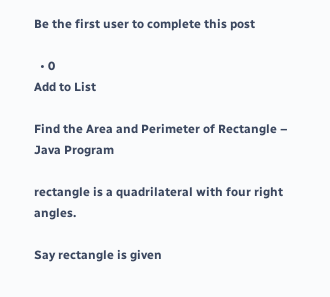Be the first user to complete this post

  • 0
Add to List

Find the Area and Perimeter of Rectangle – Java Program

rectangle is a quadrilateral with four right angles.

Say rectangle is given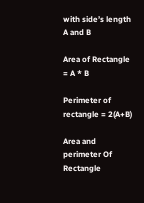with side’s length A and B

Area of Rectangle = A * B

Perimeter of rectangle = 2(A+B)

Area and perimeter Of Rectangle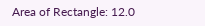Area of Rectangle: 12.0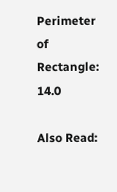Perimeter of Rectangle: 14.0

Also Read: